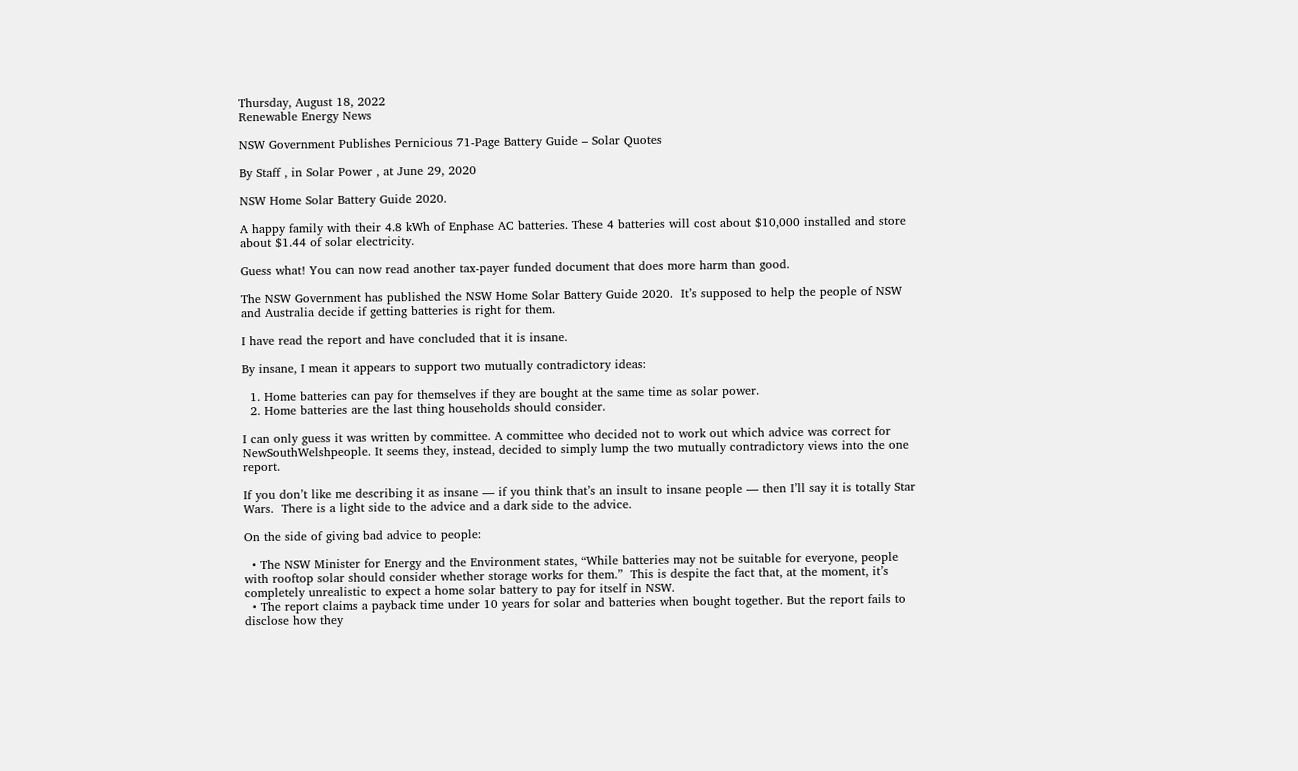Thursday, August 18, 2022
Renewable Energy News

NSW Government Publishes Pernicious 71-Page Battery Guide – Solar Quotes

By Staff , in Solar Power , at June 29, 2020

NSW Home Solar Battery Guide 2020.

A happy family with their 4.8 kWh of Enphase AC batteries. These 4 batteries will cost about $10,000 installed and store about $1.44 of solar electricity.

Guess what! You can now read another tax-payer funded document that does more harm than good.

The NSW Government has published the NSW Home Solar Battery Guide 2020.  It’s supposed to help the people of NSW and Australia decide if getting batteries is right for them.

I have read the report and have concluded that it is insane.

By insane, I mean it appears to support two mutually contradictory ideas:

  1. Home batteries can pay for themselves if they are bought at the same time as solar power.
  2. Home batteries are the last thing households should consider.

I can only guess it was written by committee. A committee who decided not to work out which advice was correct for NewSouthWelshpeople. It seems they, instead, decided to simply lump the two mutually contradictory views into the one report.

If you don’t like me describing it as insane — if you think that’s an insult to insane people — then I’ll say it is totally Star Wars.  There is a light side to the advice and a dark side to the advice.

On the side of giving bad advice to people:

  • The NSW Minister for Energy and the Environment states, “While batteries may not be suitable for everyone, people with rooftop solar should consider whether storage works for them.”  This is despite the fact that, at the moment, it’s completely unrealistic to expect a home solar battery to pay for itself in NSW.
  • The report claims a payback time under 10 years for solar and batteries when bought together. But the report fails to disclose how they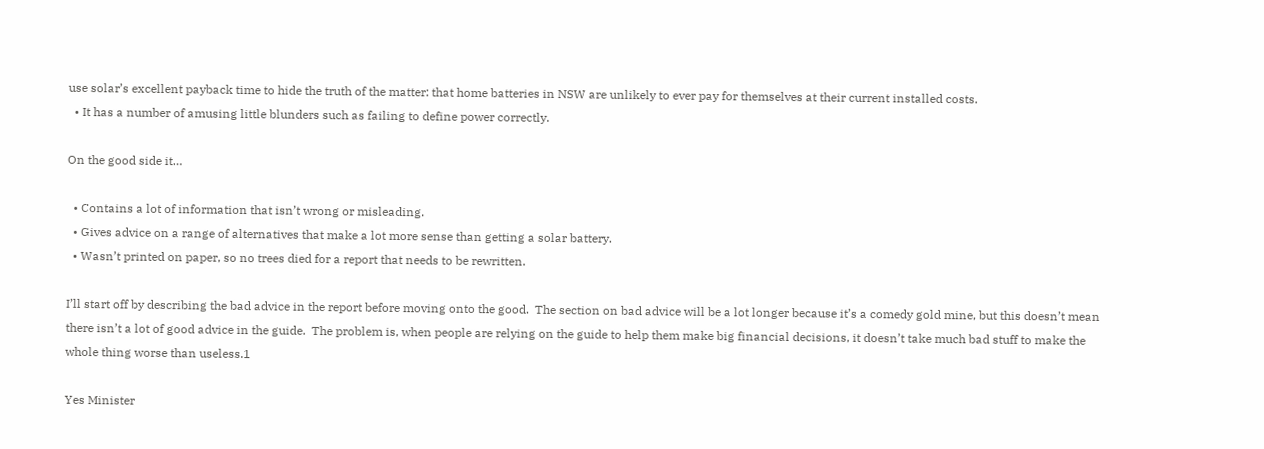use solar’s excellent payback time to hide the truth of the matter: that home batteries in NSW are unlikely to ever pay for themselves at their current installed costs.
  • It has a number of amusing little blunders such as failing to define power correctly.

On the good side it…

  • Contains a lot of information that isn’t wrong or misleading.
  • Gives advice on a range of alternatives that make a lot more sense than getting a solar battery.
  • Wasn’t printed on paper, so no trees died for a report that needs to be rewritten.

I’ll start off by describing the bad advice in the report before moving onto the good.  The section on bad advice will be a lot longer because it’s a comedy gold mine, but this doesn’t mean there isn’t a lot of good advice in the guide.  The problem is, when people are relying on the guide to help them make big financial decisions, it doesn’t take much bad stuff to make the whole thing worse than useless.1

Yes Minister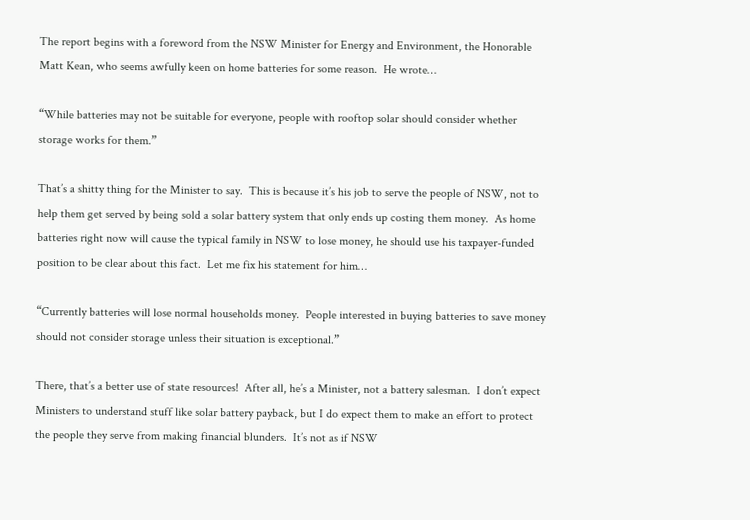The report begins with a foreword from the NSW Minister for Energy and Environment, the Honorable Matt Kean, who seems awfully keen on home batteries for some reason.  He wrote…

“While batteries may not be suitable for everyone, people with rooftop solar should consider whether storage works for them.”

That’s a shitty thing for the Minister to say.  This is because it’s his job to serve the people of NSW, not to help them get served by being sold a solar battery system that only ends up costing them money.  As home batteries right now will cause the typical family in NSW to lose money, he should use his taxpayer-funded position to be clear about this fact.  Let me fix his statement for him…

“Currently batteries will lose normal households money.  People interested in buying batteries to save money should not consider storage unless their situation is exceptional.”

There, that’s a better use of state resources!  After all, he’s a Minister, not a battery salesman.  I don’t expect Ministers to understand stuff like solar battery payback, but I do expect them to make an effort to protect the people they serve from making financial blunders.  It’s not as if NSW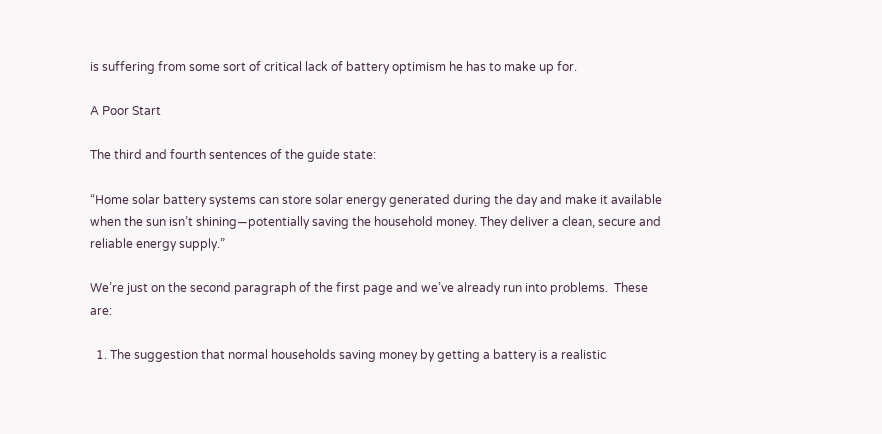is suffering from some sort of critical lack of battery optimism he has to make up for.

A Poor Start

The third and fourth sentences of the guide state:

“Home solar battery systems can store solar energy generated during the day and make it available when the sun isn’t shining—potentially saving the household money. They deliver a clean, secure and reliable energy supply.”

We’re just on the second paragraph of the first page and we’ve already run into problems.  These are:

  1. The suggestion that normal households saving money by getting a battery is a realistic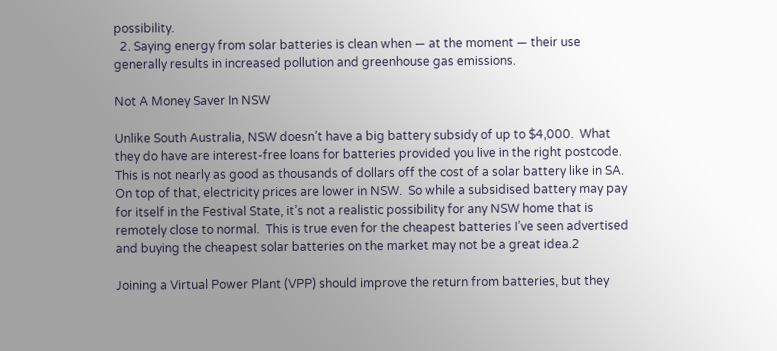possibility.
  2. Saying energy from solar batteries is clean when — at the moment — their use generally results in increased pollution and greenhouse gas emissions.

Not A Money Saver In NSW

Unlike South Australia, NSW doesn’t have a big battery subsidy of up to $4,000.  What they do have are interest-free loans for batteries provided you live in the right postcode.  This is not nearly as good as thousands of dollars off the cost of a solar battery like in SA. On top of that, electricity prices are lower in NSW.  So while a subsidised battery may pay for itself in the Festival State, it’s not a realistic possibility for any NSW home that is remotely close to normal.  This is true even for the cheapest batteries I’ve seen advertised and buying the cheapest solar batteries on the market may not be a great idea.2

Joining a Virtual Power Plant (VPP) should improve the return from batteries, but they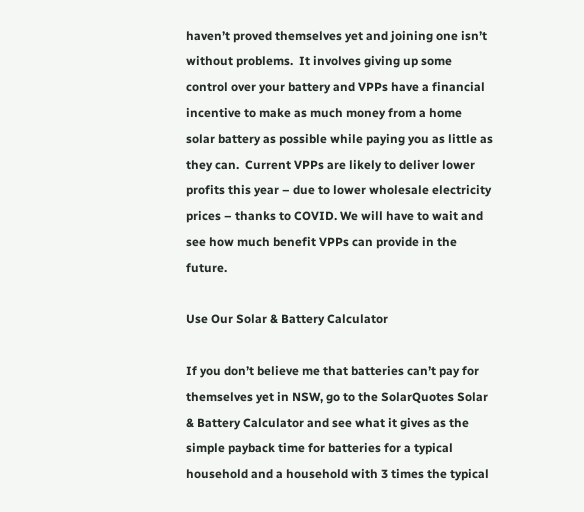haven’t proved themselves yet and joining one isn’t without problems.  It involves giving up some control over your battery and VPPs have a financial incentive to make as much money from a home solar battery as possible while paying you as little as they can.  Current VPPs are likely to deliver lower profits this year – due to lower wholesale electricity prices – thanks to COVID. We will have to wait and see how much benefit VPPs can provide in the future.

Use Our Solar & Battery Calculator

If you don’t believe me that batteries can’t pay for themselves yet in NSW, go to the SolarQuotes Solar & Battery Calculator and see what it gives as the simple payback time for batteries for a typical household and a household with 3 times the typical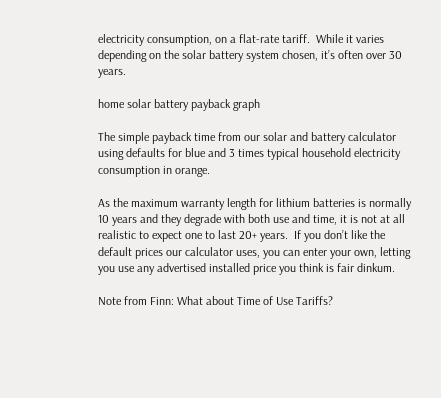electricity consumption, on a flat-rate tariff.  While it varies depending on the solar battery system chosen, it’s often over 30 years.

home solar battery payback graph

The simple payback time from our solar and battery calculator using defaults for blue and 3 times typical household electricity consumption in orange.

As the maximum warranty length for lithium batteries is normally 10 years and they degrade with both use and time, it is not at all realistic to expect one to last 20+ years.  If you don’t like the default prices our calculator uses, you can enter your own, letting you use any advertised installed price you think is fair dinkum.

Note from Finn: What about Time of Use Tariffs?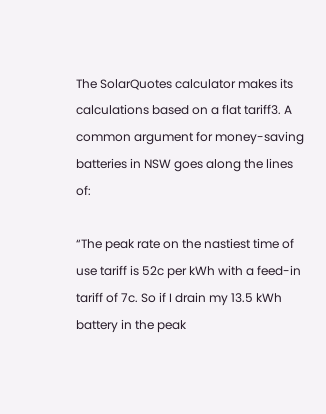The SolarQuotes calculator makes its calculations based on a flat tariff3. A common argument for money-saving batteries in NSW goes along the lines of:

“The peak rate on the nastiest time of use tariff is 52c per kWh with a feed-in tariff of 7c. So if I drain my 13.5 kWh battery in the peak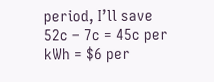period, I’ll save 52c – 7c = 45c per kWh = $6 per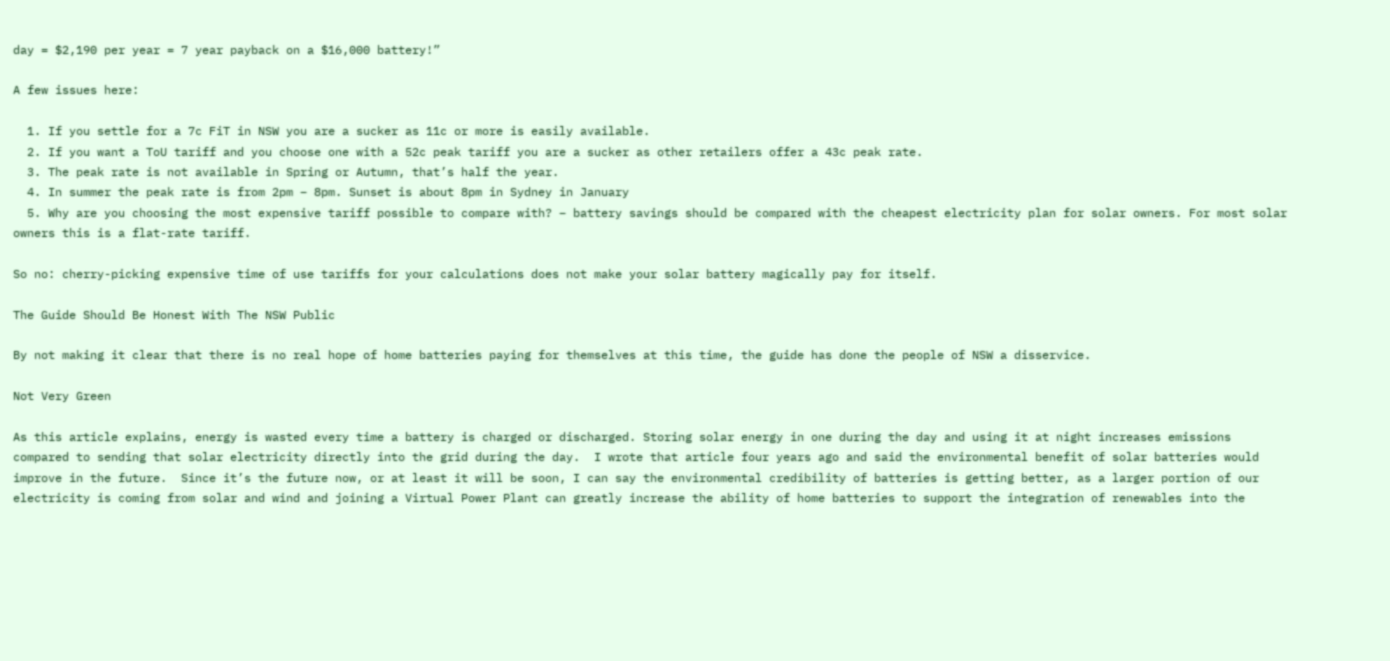day = $2,190 per year = 7 year payback on a $16,000 battery!”

A few issues here:

  1. If you settle for a 7c FiT in NSW you are a sucker as 11c or more is easily available.
  2. If you want a ToU tariff and you choose one with a 52c peak tariff you are a sucker as other retailers offer a 43c peak rate.
  3. The peak rate is not available in Spring or Autumn, that’s half the year.
  4. In summer the peak rate is from 2pm – 8pm. Sunset is about 8pm in Sydney in January
  5. Why are you choosing the most expensive tariff possible to compare with? – battery savings should be compared with the cheapest electricity plan for solar owners. For most solar owners this is a flat-rate tariff.

So no: cherry-picking expensive time of use tariffs for your calculations does not make your solar battery magically pay for itself.

The Guide Should Be Honest With The NSW Public

By not making it clear that there is no real hope of home batteries paying for themselves at this time, the guide has done the people of NSW a disservice.

Not Very Green

As this article explains, energy is wasted every time a battery is charged or discharged. Storing solar energy in one during the day and using it at night increases emissions compared to sending that solar electricity directly into the grid during the day.  I wrote that article four years ago and said the environmental benefit of solar batteries would improve in the future.  Since it’s the future now, or at least it will be soon, I can say the environmental credibility of batteries is getting better, as a larger portion of our electricity is coming from solar and wind and joining a Virtual Power Plant can greatly increase the ability of home batteries to support the integration of renewables into the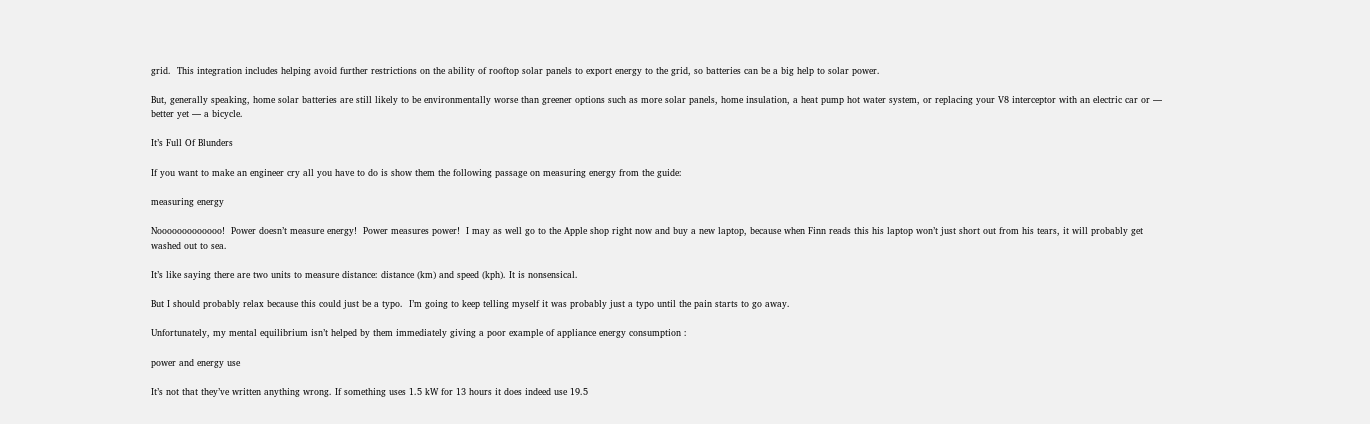grid.  This integration includes helping avoid further restrictions on the ability of rooftop solar panels to export energy to the grid, so batteries can be a big help to solar power.

But, generally speaking, home solar batteries are still likely to be environmentally worse than greener options such as more solar panels, home insulation, a heat pump hot water system, or replacing your V8 interceptor with an electric car or — better yet — a bicycle.

It’s Full Of Blunders

If you want to make an engineer cry all you have to do is show them the following passage on measuring energy from the guide:

measuring energy

Nooooooooooooo!  Power doesn’t measure energy!  Power measures power!  I may as well go to the Apple shop right now and buy a new laptop, because when Finn reads this his laptop won’t just short out from his tears, it will probably get washed out to sea.

It’s like saying there are two units to measure distance: distance (km) and speed (kph). It is nonsensical.

But I should probably relax because this could just be a typo.  I’m going to keep telling myself it was probably just a typo until the pain starts to go away.

Unfortunately, my mental equilibrium isn’t helped by them immediately giving a poor example of appliance energy consumption :

power and energy use

It’s not that they’ve written anything wrong. If something uses 1.5 kW for 13 hours it does indeed use 19.5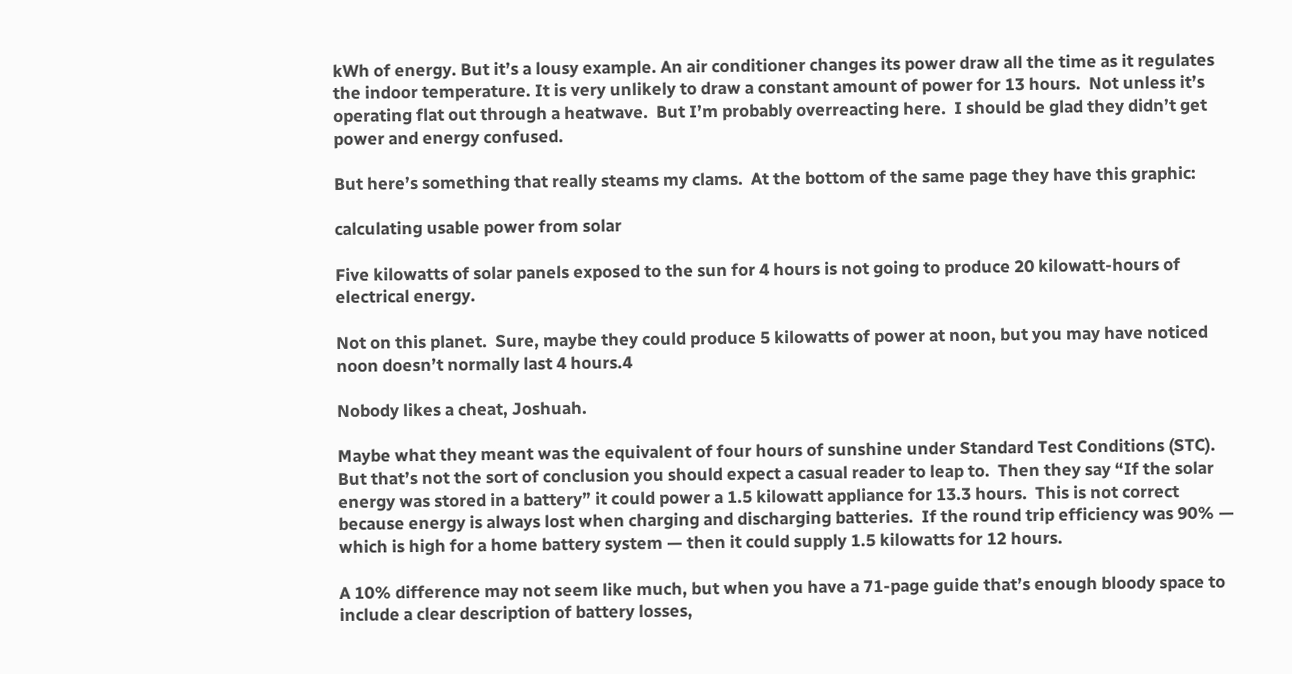kWh of energy. But it’s a lousy example. An air conditioner changes its power draw all the time as it regulates the indoor temperature. It is very unlikely to draw a constant amount of power for 13 hours.  Not unless it’s operating flat out through a heatwave.  But I’m probably overreacting here.  I should be glad they didn’t get power and energy confused.

But here’s something that really steams my clams.  At the bottom of the same page they have this graphic:

calculating usable power from solar

Five kilowatts of solar panels exposed to the sun for 4 hours is not going to produce 20 kilowatt-hours of electrical energy.

Not on this planet.  Sure, maybe they could produce 5 kilowatts of power at noon, but you may have noticed noon doesn’t normally last 4 hours.4

Nobody likes a cheat, Joshuah.

Maybe what they meant was the equivalent of four hours of sunshine under Standard Test Conditions (STC).  But that’s not the sort of conclusion you should expect a casual reader to leap to.  Then they say “If the solar energy was stored in a battery” it could power a 1.5 kilowatt appliance for 13.3 hours.  This is not correct because energy is always lost when charging and discharging batteries.  If the round trip efficiency was 90% — which is high for a home battery system — then it could supply 1.5 kilowatts for 12 hours.

A 10% difference may not seem like much, but when you have a 71-page guide that’s enough bloody space to include a clear description of battery losses,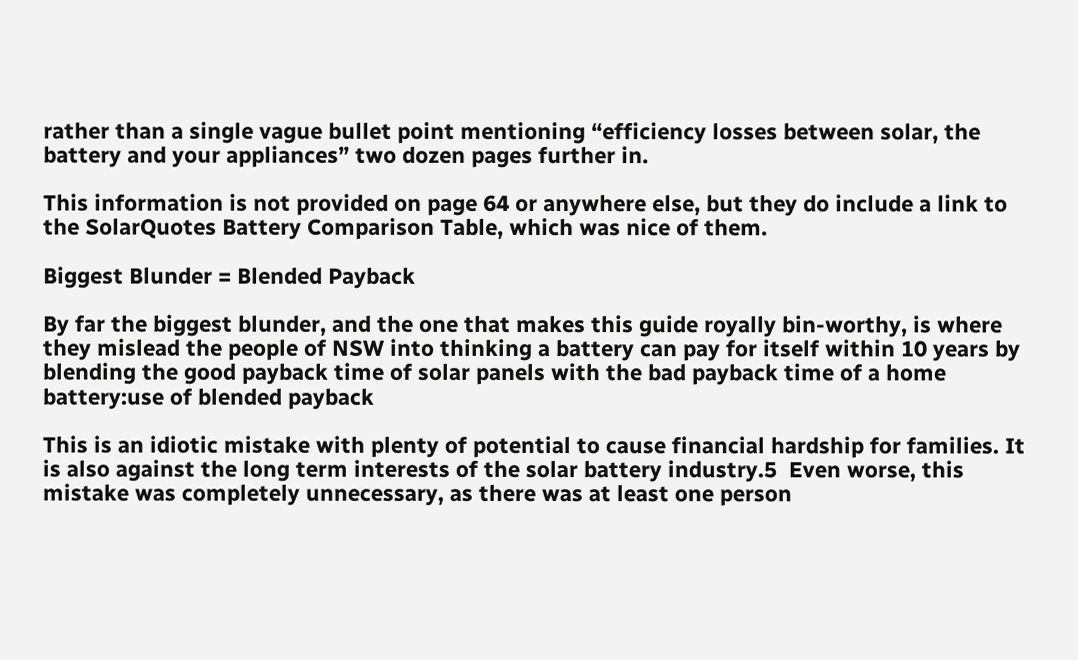rather than a single vague bullet point mentioning “efficiency losses between solar, the battery and your appliances” two dozen pages further in.

This information is not provided on page 64 or anywhere else, but they do include a link to the SolarQuotes Battery Comparison Table, which was nice of them.

Biggest Blunder = Blended Payback

By far the biggest blunder, and the one that makes this guide royally bin-worthy, is where they mislead the people of NSW into thinking a battery can pay for itself within 10 years by blending the good payback time of solar panels with the bad payback time of a home battery:use of blended payback

This is an idiotic mistake with plenty of potential to cause financial hardship for families. It is also against the long term interests of the solar battery industry.5  Even worse, this mistake was completely unnecessary, as there was at least one person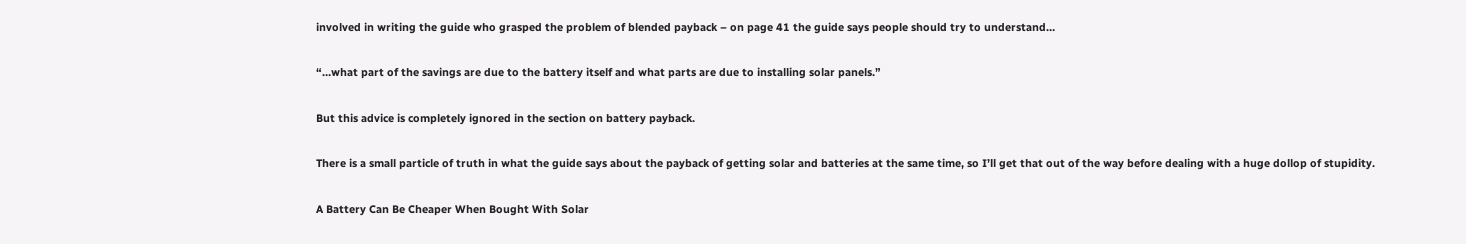involved in writing the guide who grasped the problem of blended payback – on page 41 the guide says people should try to understand…

“…what part of the savings are due to the battery itself and what parts are due to installing solar panels.”

But this advice is completely ignored in the section on battery payback.

There is a small particle of truth in what the guide says about the payback of getting solar and batteries at the same time, so I’ll get that out of the way before dealing with a huge dollop of stupidity.

A Battery Can Be Cheaper When Bought With Solar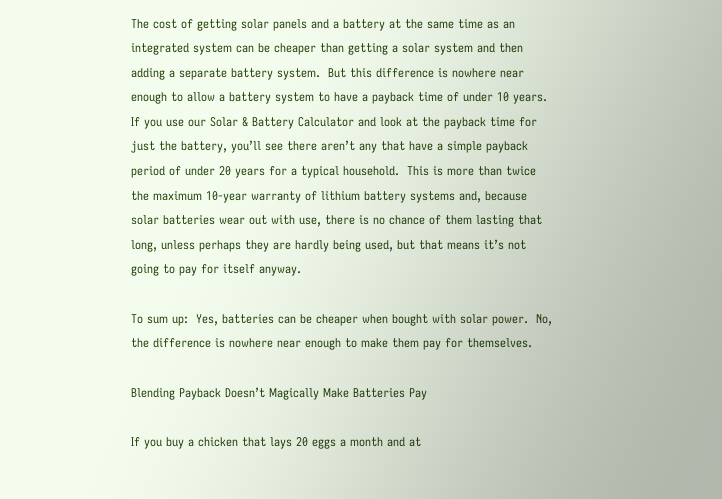The cost of getting solar panels and a battery at the same time as an integrated system can be cheaper than getting a solar system and then adding a separate battery system.  But this difference is nowhere near enough to allow a battery system to have a payback time of under 10 years.  If you use our Solar & Battery Calculator and look at the payback time for just the battery, you’ll see there aren’t any that have a simple payback period of under 20 years for a typical household.  This is more than twice the maximum 10-year warranty of lithium battery systems and, because solar batteries wear out with use, there is no chance of them lasting that long, unless perhaps they are hardly being used, but that means it’s not going to pay for itself anyway.

To sum up:  Yes, batteries can be cheaper when bought with solar power.  No, the difference is nowhere near enough to make them pay for themselves.

Blending Payback Doesn’t Magically Make Batteries Pay

If you buy a chicken that lays 20 eggs a month and at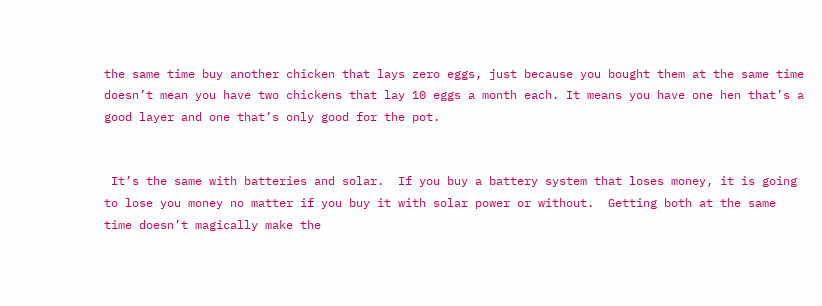the same time buy another chicken that lays zero eggs, just because you bought them at the same time doesn’t mean you have two chickens that lay 10 eggs a month each. It means you have one hen that’s a good layer and one that’s only good for the pot.


 It’s the same with batteries and solar.  If you buy a battery system that loses money, it is going to lose you money no matter if you buy it with solar power or without.  Getting both at the same time doesn’t magically make the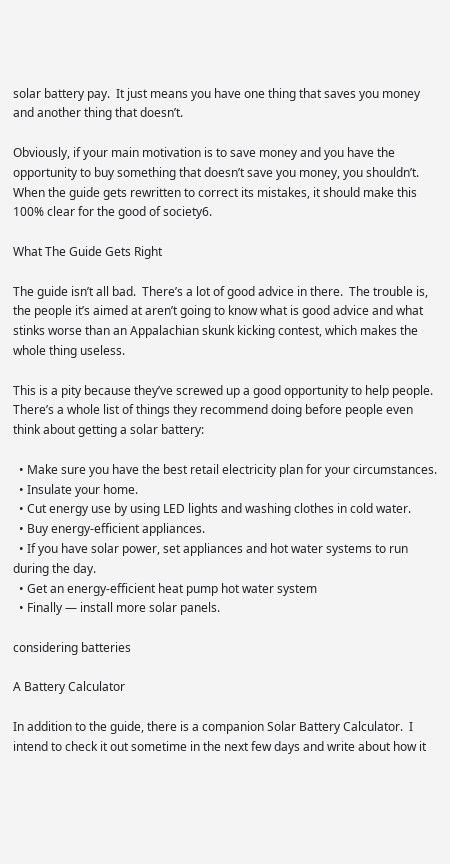solar battery pay.  It just means you have one thing that saves you money and another thing that doesn’t.

Obviously, if your main motivation is to save money and you have the opportunity to buy something that doesn’t save you money, you shouldn’t.  When the guide gets rewritten to correct its mistakes, it should make this 100% clear for the good of society6.

What The Guide Gets Right

The guide isn’t all bad.  There’s a lot of good advice in there.  The trouble is, the people it’s aimed at aren’t going to know what is good advice and what stinks worse than an Appalachian skunk kicking contest, which makes the whole thing useless.

This is a pity because they’ve screwed up a good opportunity to help people.  There’s a whole list of things they recommend doing before people even think about getting a solar battery:

  • Make sure you have the best retail electricity plan for your circumstances.
  • Insulate your home.
  • Cut energy use by using LED lights and washing clothes in cold water.
  • Buy energy-efficient appliances.
  • If you have solar power, set appliances and hot water systems to run during the day.
  • Get an energy-efficient heat pump hot water system
  • Finally — install more solar panels.

considering batteries

A Battery Calculator

In addition to the guide, there is a companion Solar Battery Calculator.  I intend to check it out sometime in the next few days and write about how it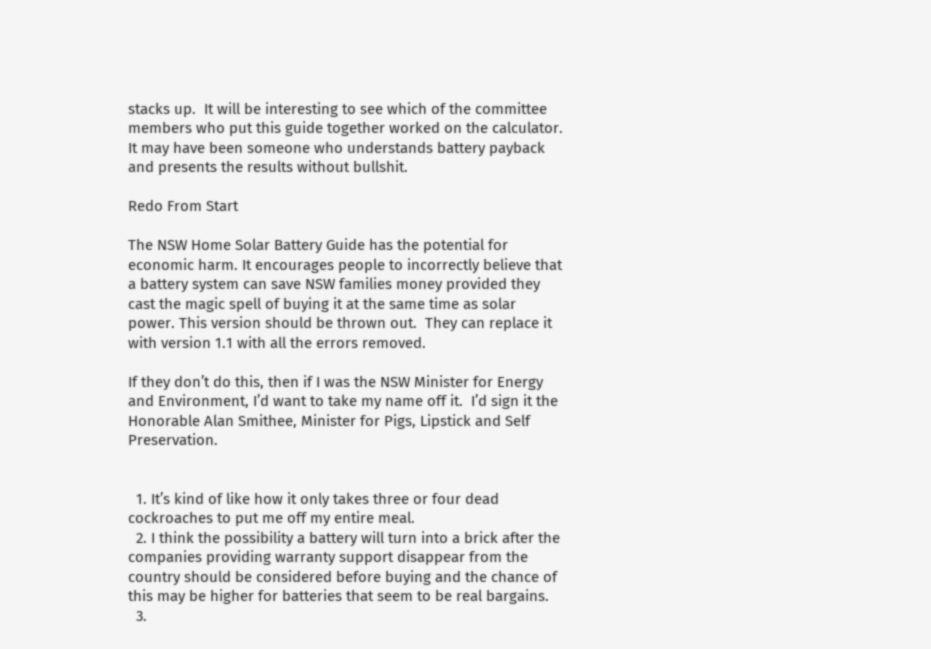stacks up.  It will be interesting to see which of the committee members who put this guide together worked on the calculator.  It may have been someone who understands battery payback and presents the results without bullshit.

Redo From Start

The NSW Home Solar Battery Guide has the potential for economic harm. It encourages people to incorrectly believe that a battery system can save NSW families money provided they cast the magic spell of buying it at the same time as solar power. This version should be thrown out.  They can replace it with version 1.1 with all the errors removed.

If they don’t do this, then if I was the NSW Minister for Energy and Environment, I’d want to take my name off it.  I’d sign it the Honorable Alan Smithee, Minister for Pigs, Lipstick and Self Preservation.


  1. It’s kind of like how it only takes three or four dead cockroaches to put me off my entire meal.
  2. I think the possibility a battery will turn into a brick after the companies providing warranty support disappear from the country should be considered before buying and the chance of this may be higher for batteries that seem to be real bargains.
  3.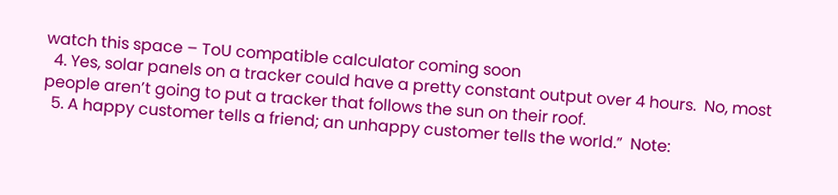watch this space – ToU compatible calculator coming soon
  4. Yes, solar panels on a tracker could have a pretty constant output over 4 hours.  No, most people aren’t going to put a tracker that follows the sun on their roof.
  5. A happy customer tells a friend; an unhappy customer tells the world.”  Note: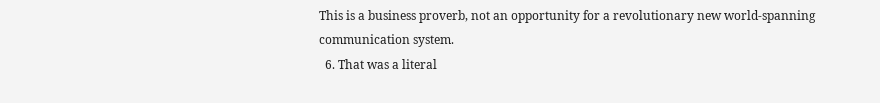This is a business proverb, not an opportunity for a revolutionary new world-spanning communication system.
  6. That was a literal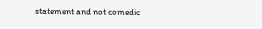statement and not comedic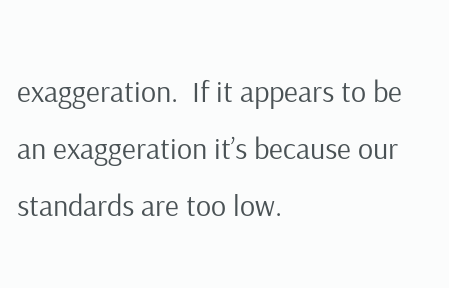exaggeration.  If it appears to be an exaggeration it’s because our standards are too low.